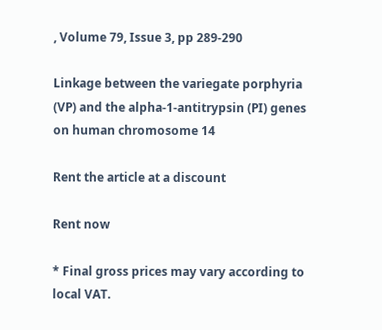, Volume 79, Issue 3, pp 289-290

Linkage between the variegate porphyria (VP) and the alpha-1-antitrypsin (PI) genes on human chromosome 14

Rent the article at a discount

Rent now

* Final gross prices may vary according to local VAT.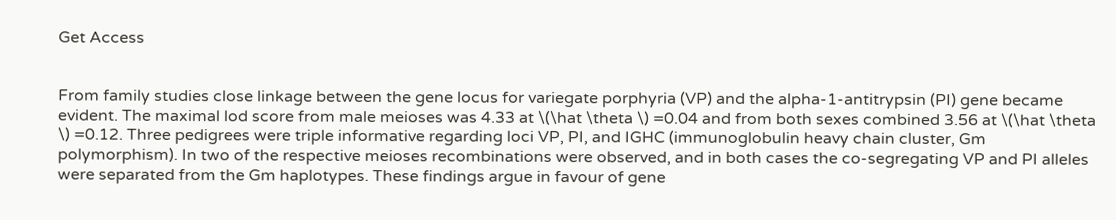Get Access


From family studies close linkage between the gene locus for variegate porphyria (VP) and the alpha-1-antitrypsin (PI) gene became evident. The maximal lod score from male meioses was 4.33 at \(\hat \theta \) =0.04 and from both sexes combined 3.56 at \(\hat \theta \) =0.12. Three pedigrees were triple informative regarding loci VP, PI, and IGHC (immunoglobulin heavy chain cluster, Gm polymorphism). In two of the respective meioses recombinations were observed, and in both cases the co-segregating VP and PI alleles were separated from the Gm haplotypes. These findings argue in favour of gene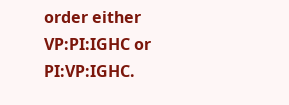order either VP:PI:IGHC or PI:VP:IGHC.